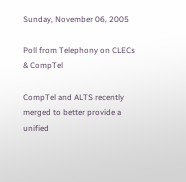Sunday, November 06, 2005

Poll from Telephony on CLECs & CompTel

CompTel and ALTS recently merged to better provide a unified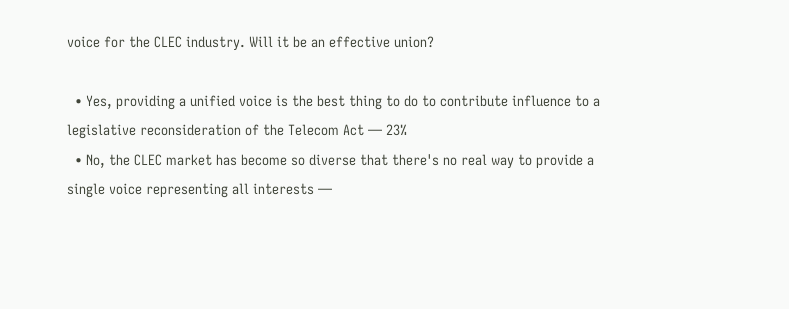voice for the CLEC industry. Will it be an effective union?

  • Yes, providing a unified voice is the best thing to do to contribute influence to a legislative reconsideration of the Telecom Act — 23%
  • No, the CLEC market has become so diverse that there's no real way to provide a single voice representing all interests —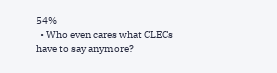54%
  • Who even cares what CLECs have to say anymore?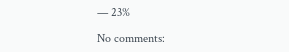— 23%

No comments: